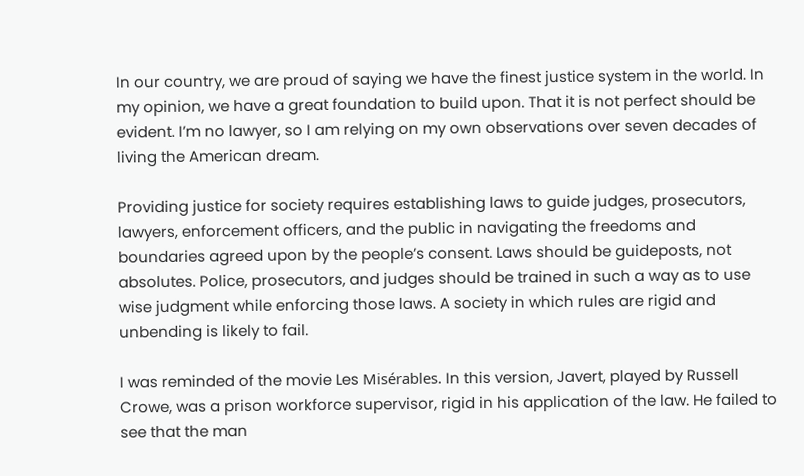In our country, we are proud of saying we have the finest justice system in the world. In my opinion, we have a great foundation to build upon. That it is not perfect should be evident. I’m no lawyer, so I am relying on my own observations over seven decades of living the American dream.

Providing justice for society requires establishing laws to guide judges, prosecutors, lawyers, enforcement officers, and the public in navigating the freedoms and boundaries agreed upon by the people’s consent. Laws should be guideposts, not absolutes. Police, prosecutors, and judges should be trained in such a way as to use wise judgment while enforcing those laws. A society in which rules are rigid and unbending is likely to fail.

I was reminded of the movie Les Misérables. In this version, Javert, played by Russell Crowe, was a prison workforce supervisor, rigid in his application of the law. He failed to see that the man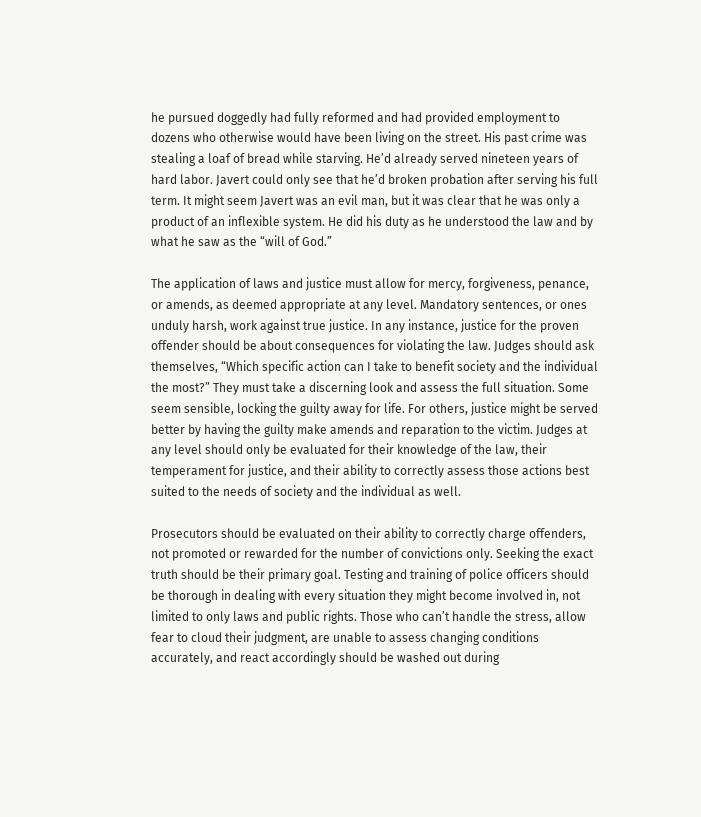he pursued doggedly had fully reformed and had provided employment to dozens who otherwise would have been living on the street. His past crime was stealing a loaf of bread while starving. He’d already served nineteen years of hard labor. Javert could only see that he’d broken probation after serving his full term. It might seem Javert was an evil man, but it was clear that he was only a product of an inflexible system. He did his duty as he understood the law and by what he saw as the “will of God.”

The application of laws and justice must allow for mercy, forgiveness, penance, or amends, as deemed appropriate at any level. Mandatory sentences, or ones unduly harsh, work against true justice. In any instance, justice for the proven offender should be about consequences for violating the law. Judges should ask themselves, “Which specific action can I take to benefit society and the individual the most?” They must take a discerning look and assess the full situation. Some seem sensible, locking the guilty away for life. For others, justice might be served better by having the guilty make amends and reparation to the victim. Judges at any level should only be evaluated for their knowledge of the law, their temperament for justice, and their ability to correctly assess those actions best suited to the needs of society and the individual as well.

Prosecutors should be evaluated on their ability to correctly charge offenders, not promoted or rewarded for the number of convictions only. Seeking the exact truth should be their primary goal. Testing and training of police officers should be thorough in dealing with every situation they might become involved in, not limited to only laws and public rights. Those who can’t handle the stress, allow fear to cloud their judgment, are unable to assess changing conditions accurately, and react accordingly should be washed out during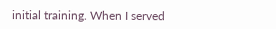initial training. When I served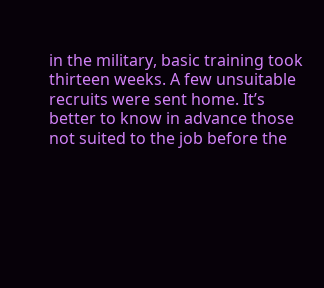in the military, basic training took thirteen weeks. A few unsuitable recruits were sent home. It’s better to know in advance those not suited to the job before the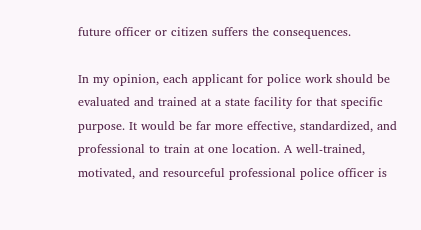future officer or citizen suffers the consequences.

In my opinion, each applicant for police work should be evaluated and trained at a state facility for that specific purpose. It would be far more effective, standardized, and professional to train at one location. A well-trained, motivated, and resourceful professional police officer is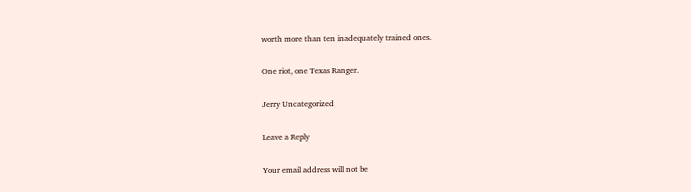worth more than ten inadequately trained ones.

One riot, one Texas Ranger.

Jerry Uncategorized

Leave a Reply

Your email address will not be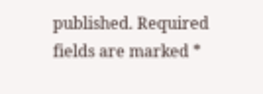published. Required fields are marked *